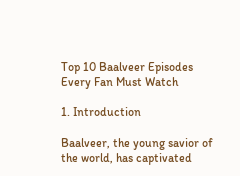Top 10 Baalveer Episodes Every Fan Must Watch

1. Introduction

Baalveer, the young savior of the world, has captivated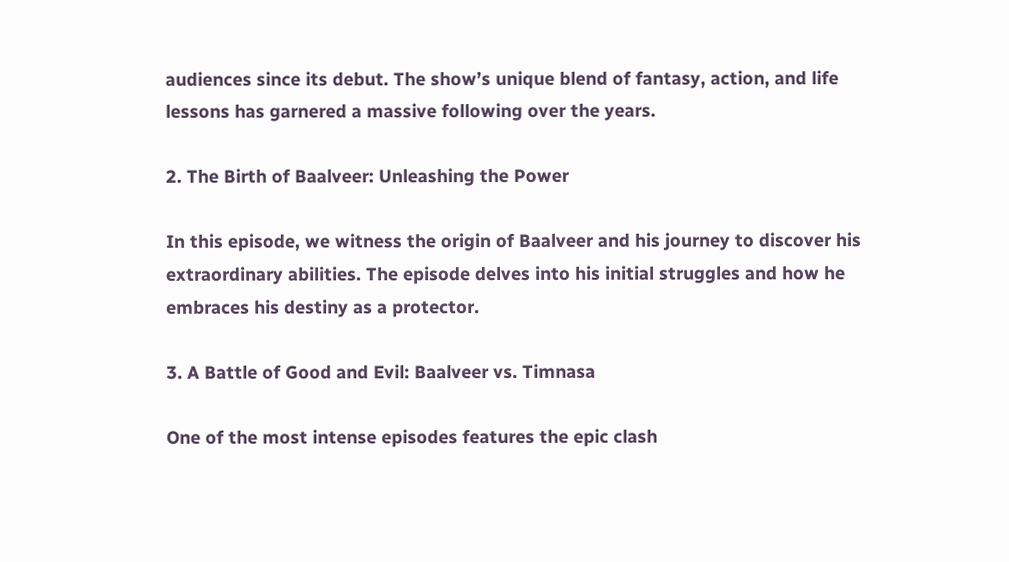audiences since its debut. The show’s unique blend of fantasy, action, and life lessons has garnered a massive following over the years.

2. The Birth of Baalveer: Unleashing the Power

In this episode, we witness the origin of Baalveer and his journey to discover his extraordinary abilities. The episode delves into his initial struggles and how he embraces his destiny as a protector.

3. A Battle of Good and Evil: Baalveer vs. Timnasa

One of the most intense episodes features the epic clash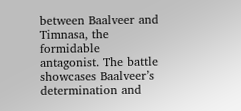between Baalveer and Timnasa, the formidable antagonist. The battle showcases Baalveer’s determination and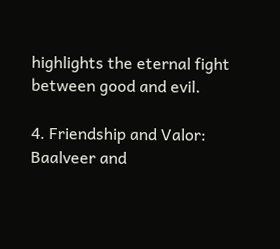highlights the eternal fight between good and evil.

4. Friendship and Valor: Baalveer and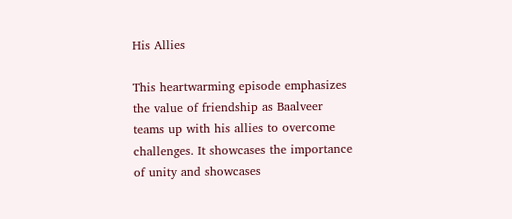His Allies

This heartwarming episode emphasizes the value of friendship as Baalveer teams up with his allies to overcome challenges. It showcases the importance of unity and showcases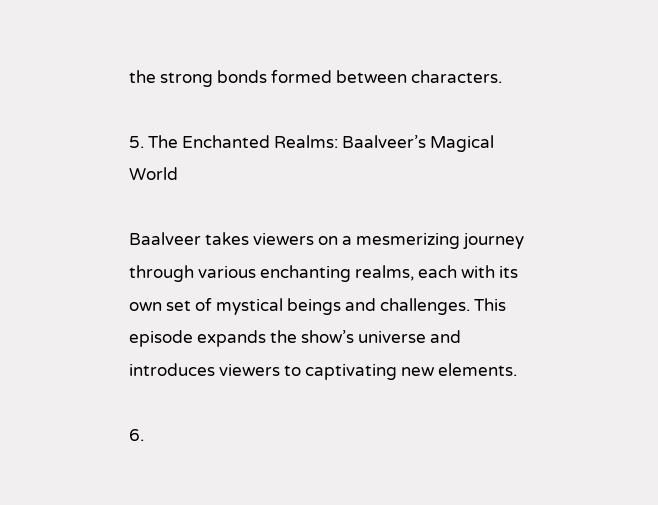the strong bonds formed between characters.

5. The Enchanted Realms: Baalveer’s Magical World

Baalveer takes viewers on a mesmerizing journey through various enchanting realms, each with its own set of mystical beings and challenges. This episode expands the show’s universe and introduces viewers to captivating new elements.

6.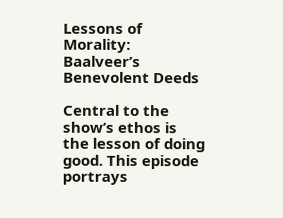Lessons of Morality: Baalveer’s Benevolent Deeds

Central to the show’s ethos is the lesson of doing good. This episode portrays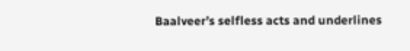Baalveer’s selfless acts and underlines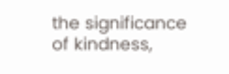the significance of kindness,